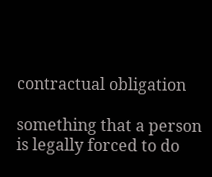contractual obligation

something that a person is legally forced to do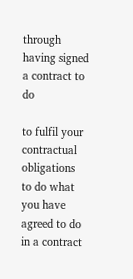through having signed a contract to do

to fulfil your contractual obligations
to do what you have agreed to do in a contract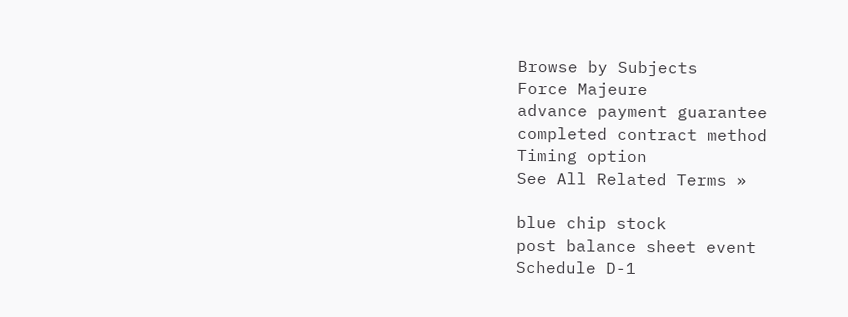Browse by Subjects
Force Majeure
advance payment guarantee
completed contract method
Timing option
See All Related Terms »

blue chip stock
post balance sheet event
Schedule D-1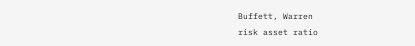Buffett, Warren
risk asset ratio